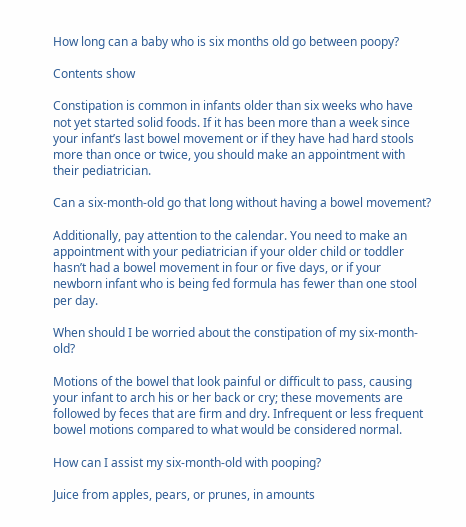How long can a baby who is six months old go between poopy?

Contents show

Constipation is common in infants older than six weeks who have not yet started solid foods. If it has been more than a week since your infant’s last bowel movement or if they have had hard stools more than once or twice, you should make an appointment with their pediatrician.

Can a six-month-old go that long without having a bowel movement?

Additionally, pay attention to the calendar. You need to make an appointment with your pediatrician if your older child or toddler hasn’t had a bowel movement in four or five days, or if your newborn infant who is being fed formula has fewer than one stool per day.

When should I be worried about the constipation of my six-month-old?

Motions of the bowel that look painful or difficult to pass, causing your infant to arch his or her back or cry; these movements are followed by feces that are firm and dry. Infrequent or less frequent bowel motions compared to what would be considered normal.

How can I assist my six-month-old with pooping?

Juice from apples, pears, or prunes, in amounts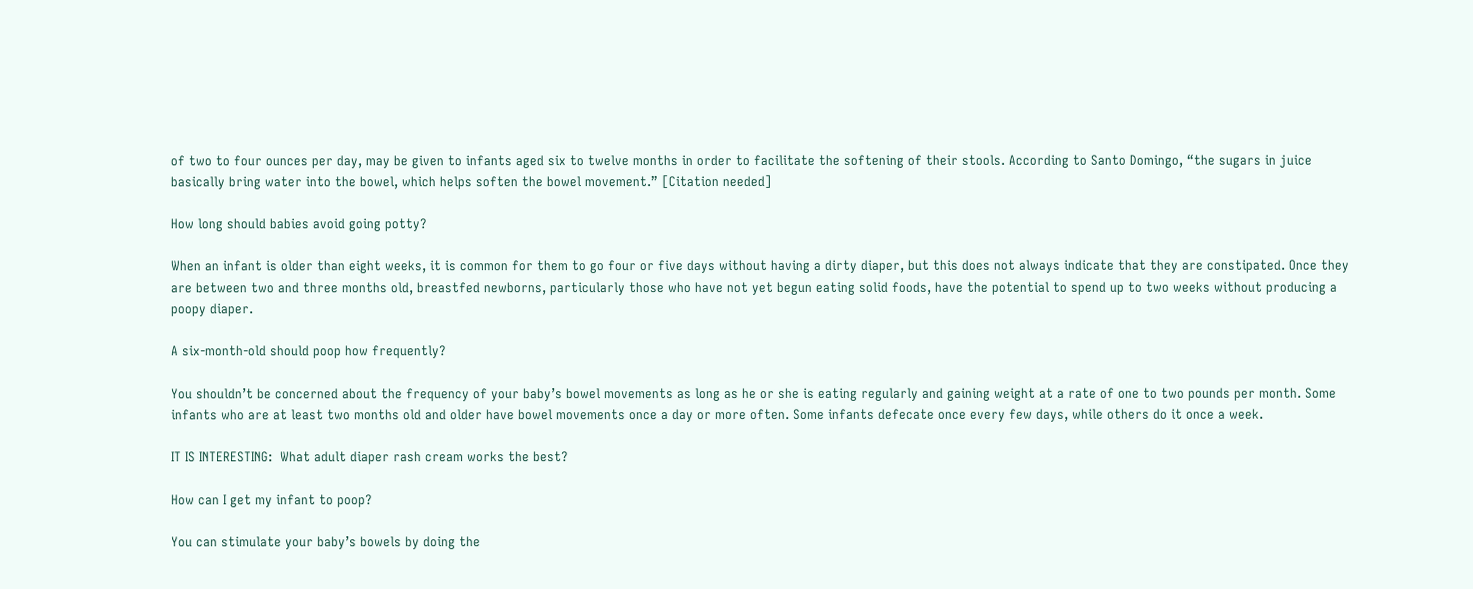of two to four ounces per day, may be given to infants aged six to twelve months in order to facilitate the softening of their stools. According to Santo Domingo, “the sugars in juice basically bring water into the bowel, which helps soften the bowel movement.” [Citation needed]

How long should babies avoid going potty?

When an infant is older than eight weeks, it is common for them to go four or five days without having a dirty diaper, but this does not always indicate that they are constipated. Once they are between two and three months old, breastfed newborns, particularly those who have not yet begun eating solid foods, have the potential to spend up to two weeks without producing a poopy diaper.

A six-month-old should poop how frequently?

You shouldn’t be concerned about the frequency of your baby’s bowel movements as long as he or she is eating regularly and gaining weight at a rate of one to two pounds per month. Some infants who are at least two months old and older have bowel movements once a day or more often. Some infants defecate once every few days, while others do it once a week.

IT IS INTERESTING:  What adult diaper rash cream works the best?

How can I get my infant to poop?

You can stimulate your baby’s bowels by doing the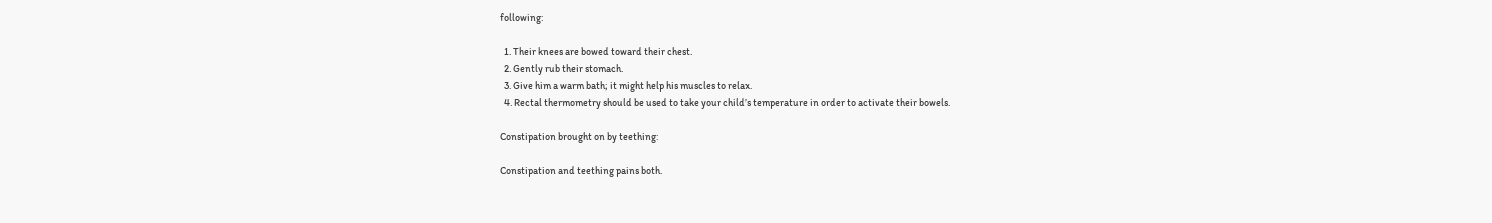following:

  1. Their knees are bowed toward their chest.
  2. Gently rub their stomach.
  3. Give him a warm bath; it might help his muscles to relax.
  4. Rectal thermometry should be used to take your child’s temperature in order to activate their bowels.

Constipation brought on by teething:

Constipation and teething pains both.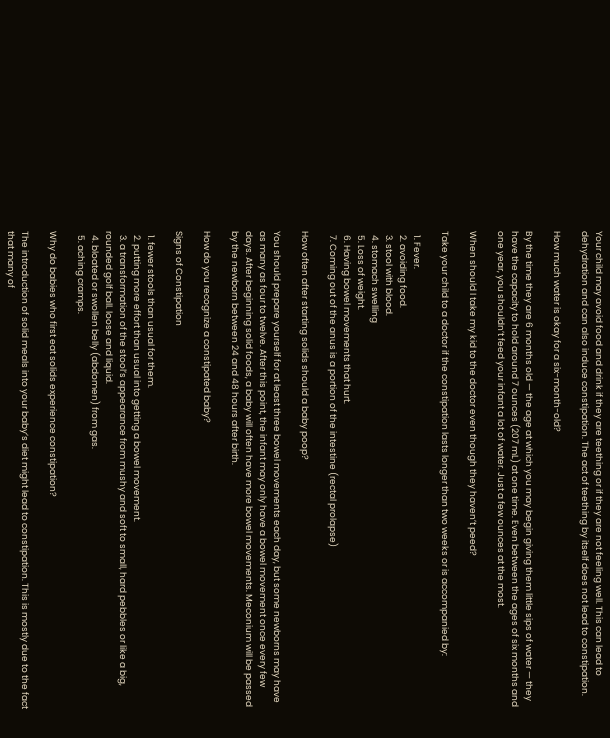Your child may avoid food and drink if they are teething or if they are not feeling well. This can lead to dehydration and can also induce constipation. The act of teething by itself does not lead to constipation.

How much water is okay for a six-month-old?

By the time they are 6 months old — the age at which you may begin giving them little sips of water — they have the capacity to hold around 7 ounces (207 mL) at one time. Even between the ages of six months and one year, you shouldn’t feed your infant a lot of water. Just a few ounces at the most.

When should I take my kid to the doctor even though they haven’t peed?

Take your child to a doctor if the constipation lasts longer than two weeks or is accompanied by:

  1. Fever.
  2. avoiding food.
  3. stool with blood.
  4. stomach swelling
  5. Loss of weight.
  6. Having bowel movements that hurt.
  7. Coming out of the anus is a portion of the intestine (rectal prolapse)

How often after starting solids should a baby poop?

You should prepare yourself for at least three bowel movements each day, but some newborns may have as many as four to twelve. After this point, the infant may only have a bowel movement once every few days. After beginning solid foods, a baby will often have more bowel movements. Meconium will be passed by the newborn between 24 and 48 hours after birth.

How do you recognize a constipated baby?

Signs of Constipation

  1. fewer stools than usual for them.
  2. putting more effort than usual into getting a bowel movement.
  3. a transformation of the stool’s appearance from mushy and soft to small, hard pebbles or like a big, rounded golf ball. loose and liquid.
  4. bloated or swollen belly (abdomen) from gas.
  5. aching cramps.

Why do babies who first eat solids experience constipation?

The introduction of solid meals into your baby’s diet might lead to constipation. This is mostly due to the fact that many of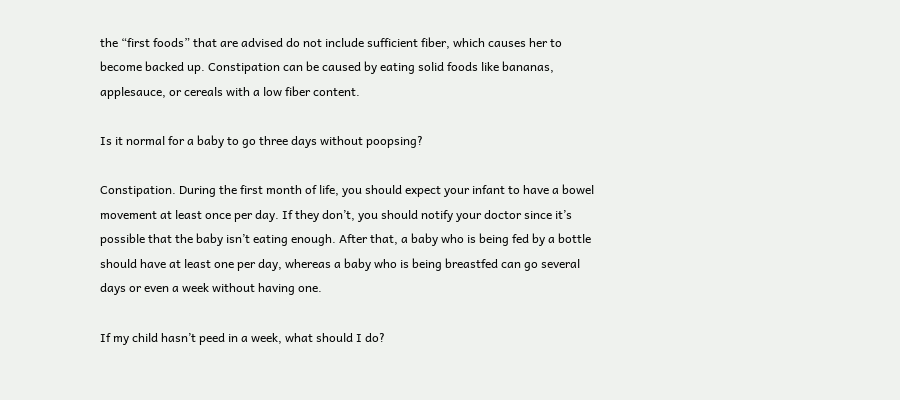the “first foods” that are advised do not include sufficient fiber, which causes her to become backed up. Constipation can be caused by eating solid foods like bananas, applesauce, or cereals with a low fiber content.

Is it normal for a baby to go three days without poopsing?

Constipation. During the first month of life, you should expect your infant to have a bowel movement at least once per day. If they don’t, you should notify your doctor since it’s possible that the baby isn’t eating enough. After that, a baby who is being fed by a bottle should have at least one per day, whereas a baby who is being breastfed can go several days or even a week without having one.

If my child hasn’t peed in a week, what should I do?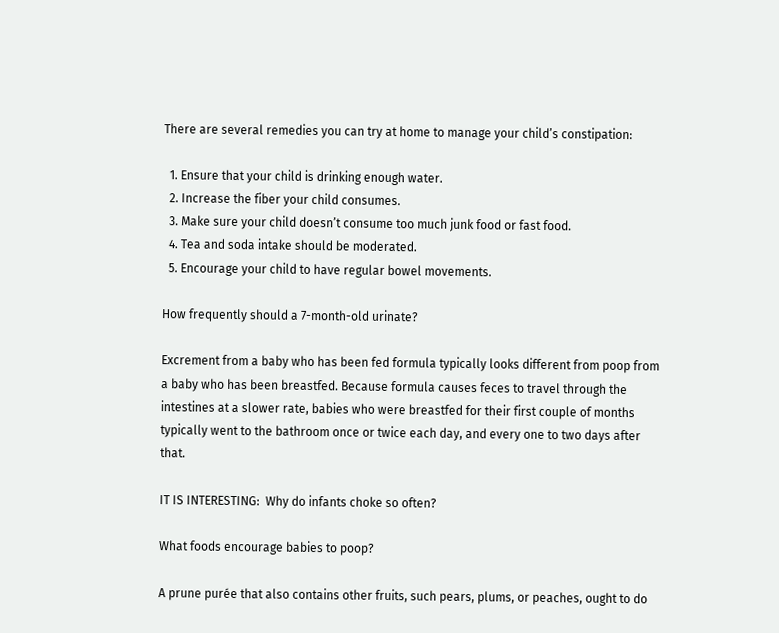There are several remedies you can try at home to manage your child’s constipation:

  1. Ensure that your child is drinking enough water.
  2. Increase the fiber your child consumes.
  3. Make sure your child doesn’t consume too much junk food or fast food.
  4. Tea and soda intake should be moderated.
  5. Encourage your child to have regular bowel movements.

How frequently should a 7-month-old urinate?

Excrement from a baby who has been fed formula typically looks different from poop from a baby who has been breastfed. Because formula causes feces to travel through the intestines at a slower rate, babies who were breastfed for their first couple of months typically went to the bathroom once or twice each day, and every one to two days after that.

IT IS INTERESTING:  Why do infants choke so often?

What foods encourage babies to poop?

A prune purée that also contains other fruits, such pears, plums, or peaches, ought to do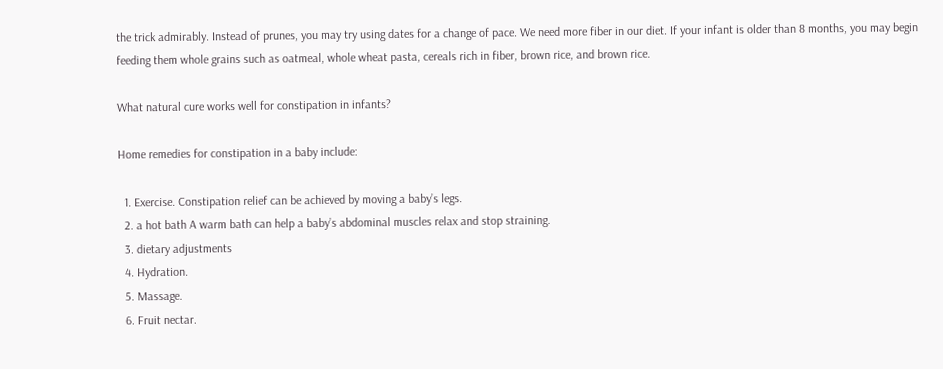the trick admirably. Instead of prunes, you may try using dates for a change of pace. We need more fiber in our diet. If your infant is older than 8 months, you may begin feeding them whole grains such as oatmeal, whole wheat pasta, cereals rich in fiber, brown rice, and brown rice.

What natural cure works well for constipation in infants?

Home remedies for constipation in a baby include:

  1. Exercise. Constipation relief can be achieved by moving a baby’s legs.
  2. a hot bath A warm bath can help a baby’s abdominal muscles relax and stop straining.
  3. dietary adjustments
  4. Hydration.
  5. Massage.
  6. Fruit nectar.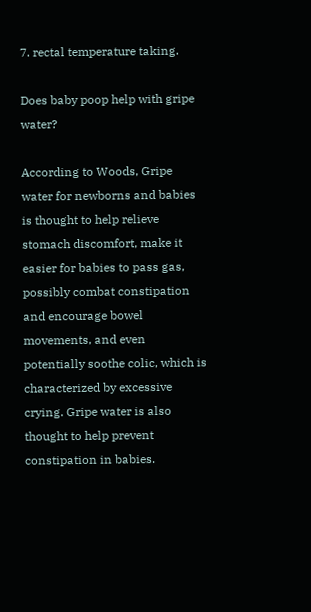7. rectal temperature taking.

Does baby poop help with gripe water?

According to Woods, Gripe water for newborns and babies is thought to help relieve stomach discomfort, make it easier for babies to pass gas, possibly combat constipation and encourage bowel movements, and even potentially soothe colic, which is characterized by excessive crying. Gripe water is also thought to help prevent constipation in babies.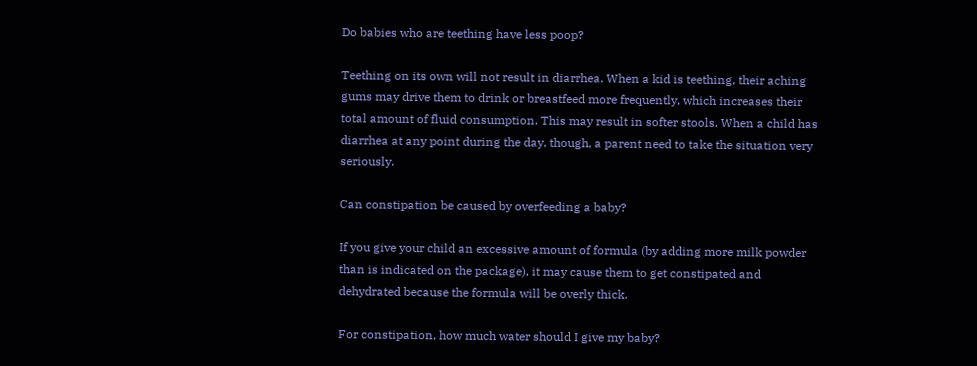Do babies who are teething have less poop?

Teething on its own will not result in diarrhea. When a kid is teething, their aching gums may drive them to drink or breastfeed more frequently, which increases their total amount of fluid consumption. This may result in softer stools. When a child has diarrhea at any point during the day, though, a parent need to take the situation very seriously.

Can constipation be caused by overfeeding a baby?

If you give your child an excessive amount of formula (by adding more milk powder than is indicated on the package), it may cause them to get constipated and dehydrated because the formula will be overly thick.

For constipation, how much water should I give my baby?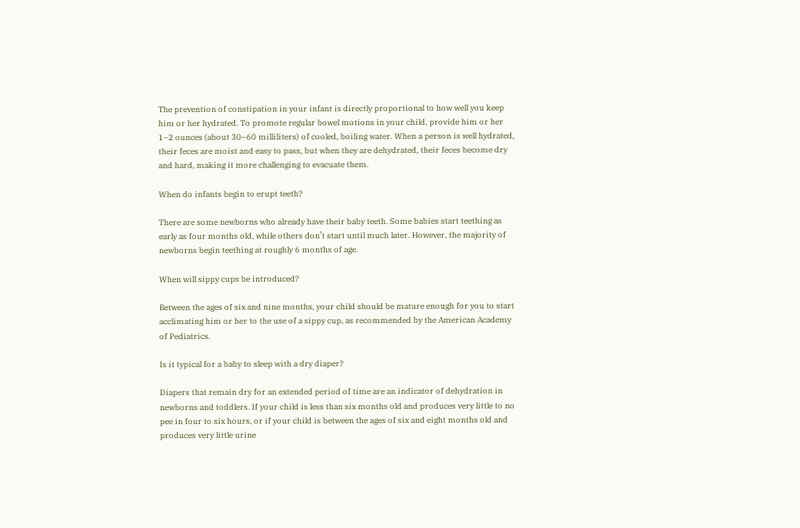The prevention of constipation in your infant is directly proportional to how well you keep him or her hydrated. To promote regular bowel motions in your child, provide him or her 1–2 ounces (about 30–60 milliliters) of cooled, boiling water. When a person is well hydrated, their feces are moist and easy to pass, but when they are dehydrated, their feces become dry and hard, making it more challenging to evacuate them.

When do infants begin to erupt teeth?

There are some newborns who already have their baby teeth. Some babies start teething as early as four months old, while others don’t start until much later. However, the majority of newborns begin teething at roughly 6 months of age.

When will sippy cups be introduced?

Between the ages of six and nine months, your child should be mature enough for you to start acclimating him or her to the use of a sippy cup, as recommended by the American Academy of Pediatrics.

Is it typical for a baby to sleep with a dry diaper?

Diapers that remain dry for an extended period of time are an indicator of dehydration in newborns and toddlers. If your child is less than six months old and produces very little to no pee in four to six hours, or if your child is between the ages of six and eight months old and produces very little urine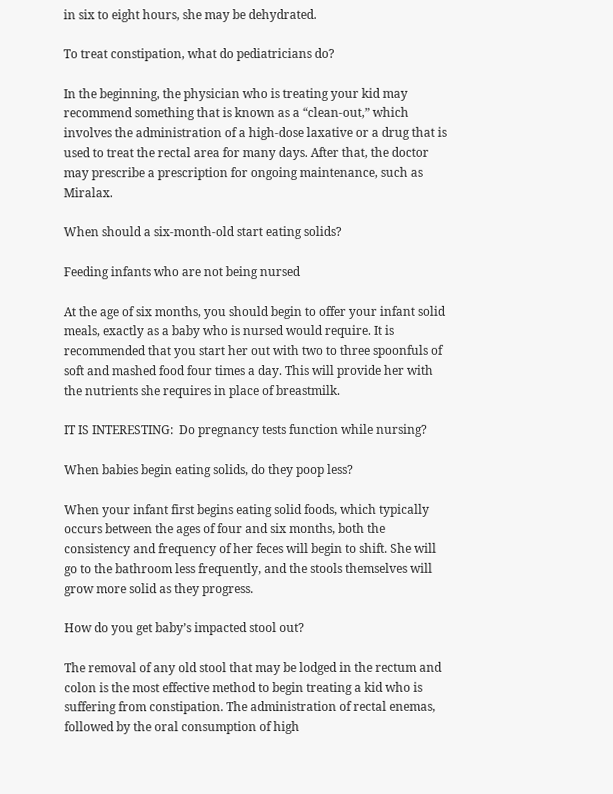in six to eight hours, she may be dehydrated.

To treat constipation, what do pediatricians do?

In the beginning, the physician who is treating your kid may recommend something that is known as a “clean-out,” which involves the administration of a high-dose laxative or a drug that is used to treat the rectal area for many days. After that, the doctor may prescribe a prescription for ongoing maintenance, such as Miralax.

When should a six-month-old start eating solids?

Feeding infants who are not being nursed

At the age of six months, you should begin to offer your infant solid meals, exactly as a baby who is nursed would require. It is recommended that you start her out with two to three spoonfuls of soft and mashed food four times a day. This will provide her with the nutrients she requires in place of breastmilk.

IT IS INTERESTING:  Do pregnancy tests function while nursing?

When babies begin eating solids, do they poop less?

When your infant first begins eating solid foods, which typically occurs between the ages of four and six months, both the consistency and frequency of her feces will begin to shift. She will go to the bathroom less frequently, and the stools themselves will grow more solid as they progress.

How do you get baby’s impacted stool out?

The removal of any old stool that may be lodged in the rectum and colon is the most effective method to begin treating a kid who is suffering from constipation. The administration of rectal enemas, followed by the oral consumption of high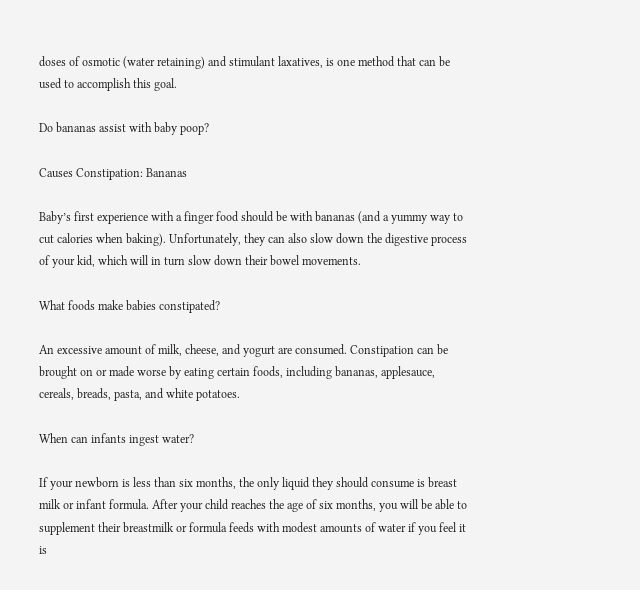doses of osmotic (water retaining) and stimulant laxatives, is one method that can be used to accomplish this goal.

Do bananas assist with baby poop?

Causes Constipation: Bananas

Baby’s first experience with a finger food should be with bananas (and a yummy way to cut calories when baking). Unfortunately, they can also slow down the digestive process of your kid, which will in turn slow down their bowel movements.

What foods make babies constipated?

An excessive amount of milk, cheese, and yogurt are consumed. Constipation can be brought on or made worse by eating certain foods, including bananas, applesauce, cereals, breads, pasta, and white potatoes.

When can infants ingest water?

If your newborn is less than six months, the only liquid they should consume is breast milk or infant formula. After your child reaches the age of six months, you will be able to supplement their breastmilk or formula feeds with modest amounts of water if you feel it is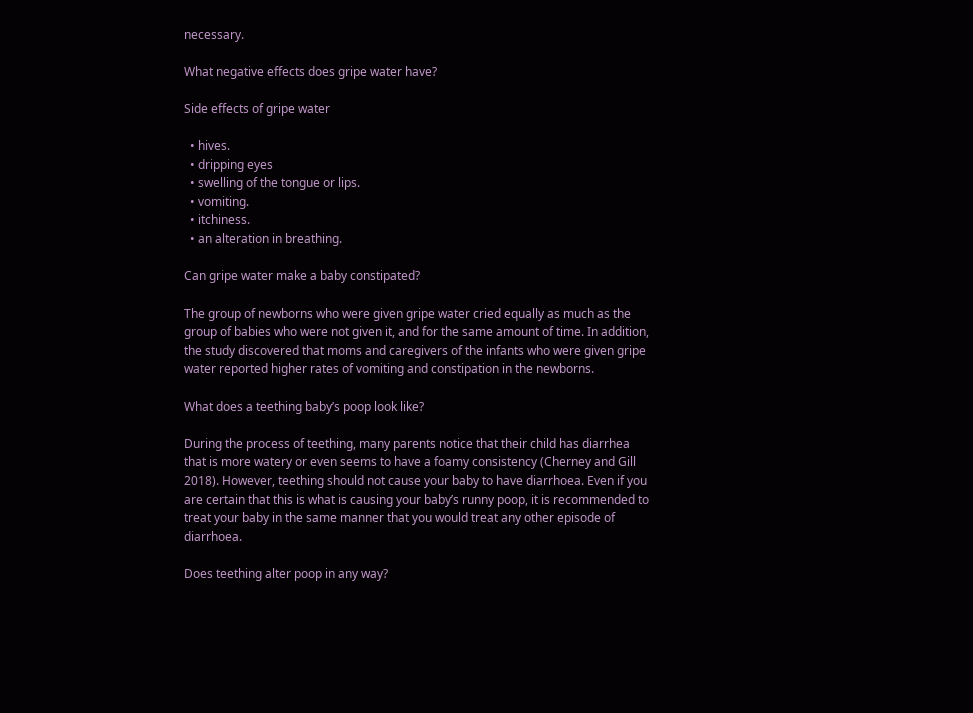necessary.

What negative effects does gripe water have?

Side effects of gripe water

  • hives.
  • dripping eyes
  • swelling of the tongue or lips.
  • vomiting.
  • itchiness.
  • an alteration in breathing.

Can gripe water make a baby constipated?

The group of newborns who were given gripe water cried equally as much as the group of babies who were not given it, and for the same amount of time. In addition, the study discovered that moms and caregivers of the infants who were given gripe water reported higher rates of vomiting and constipation in the newborns.

What does a teething baby’s poop look like?

During the process of teething, many parents notice that their child has diarrhea that is more watery or even seems to have a foamy consistency (Cherney and Gill 2018). However, teething should not cause your baby to have diarrhoea. Even if you are certain that this is what is causing your baby’s runny poop, it is recommended to treat your baby in the same manner that you would treat any other episode of diarrhoea.

Does teething alter poop in any way?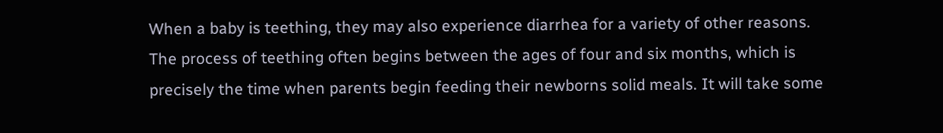When a baby is teething, they may also experience diarrhea for a variety of other reasons. The process of teething often begins between the ages of four and six months, which is precisely the time when parents begin feeding their newborns solid meals. It will take some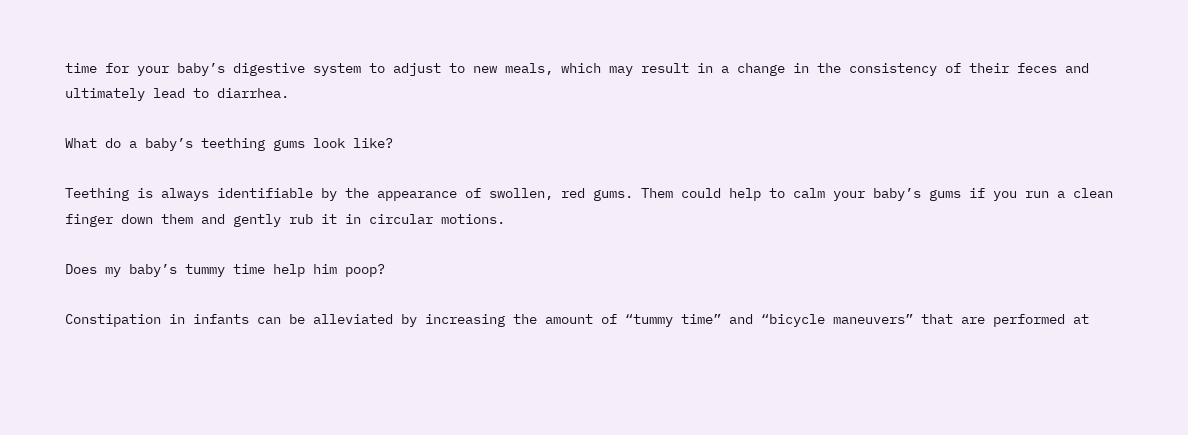time for your baby’s digestive system to adjust to new meals, which may result in a change in the consistency of their feces and ultimately lead to diarrhea.

What do a baby’s teething gums look like?

Teething is always identifiable by the appearance of swollen, red gums. Them could help to calm your baby’s gums if you run a clean finger down them and gently rub it in circular motions.

Does my baby’s tummy time help him poop?

Constipation in infants can be alleviated by increasing the amount of “tummy time” and “bicycle maneuvers” that are performed at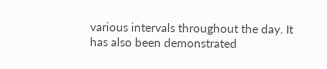various intervals throughout the day. It has also been demonstrated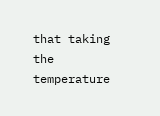that taking the temperature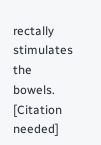rectally stimulates the bowels. [Citation needed]